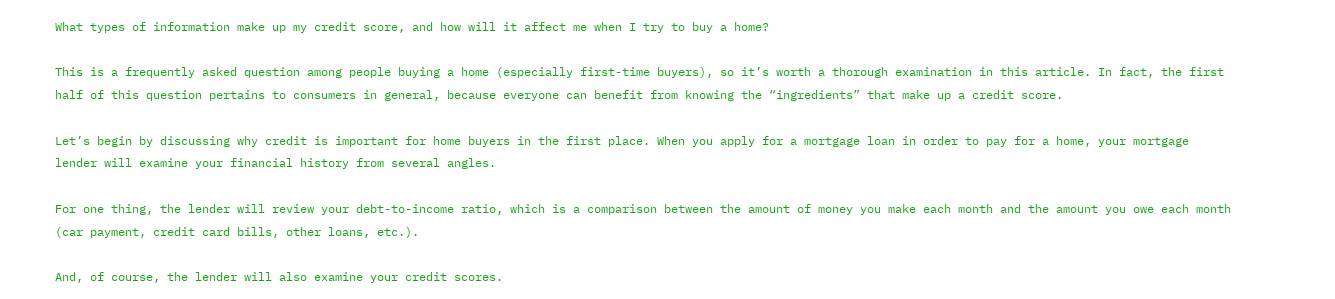What types of information make up my credit score, and how will it affect me when I try to buy a home?

This is a frequently asked question among people buying a home (especially first-time buyers), so it’s worth a thorough examination in this article. In fact, the first half of this question pertains to consumers in general, because everyone can benefit from knowing the “ingredients” that make up a credit score.

Let’s begin by discussing why credit is important for home buyers in the first place. When you apply for a mortgage loan in order to pay for a home, your mortgage lender will examine your financial history from several angles.

For one thing, the lender will review your debt-to-income ratio, which is a comparison between the amount of money you make each month and the amount you owe each month (car payment, credit card bills, other loans, etc.).

And, of course, the lender will also examine your credit scores.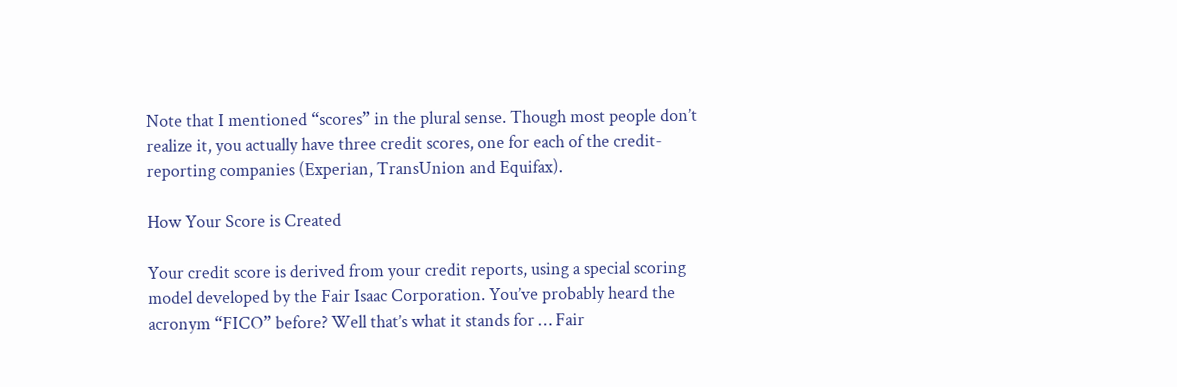Note that I mentioned “scores” in the plural sense. Though most people don’t realize it, you actually have three credit scores, one for each of the credit-reporting companies (Experian, TransUnion and Equifax).

How Your Score is Created

Your credit score is derived from your credit reports, using a special scoring model developed by the Fair Isaac Corporation. You’ve probably heard the acronym “FICO” before? Well that’s what it stands for … Fair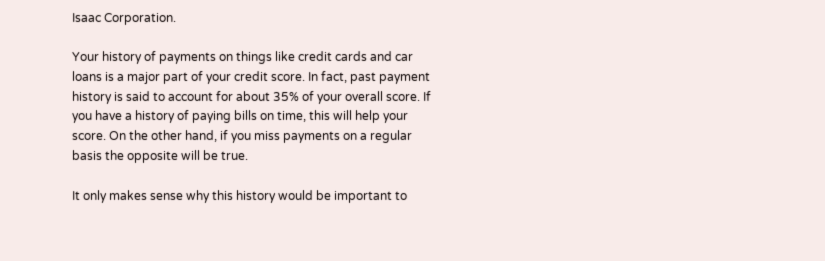Isaac Corporation.

Your history of payments on things like credit cards and car loans is a major part of your credit score. In fact, past payment history is said to account for about 35% of your overall score. If you have a history of paying bills on time, this will help your score. On the other hand, if you miss payments on a regular basis the opposite will be true.

It only makes sense why this history would be important to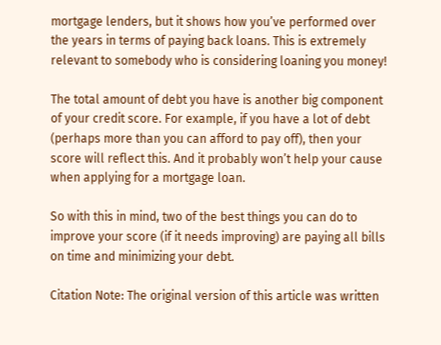mortgage lenders, but it shows how you’ve performed over the years in terms of paying back loans. This is extremely relevant to somebody who is considering loaning you money!

The total amount of debt you have is another big component of your credit score. For example, if you have a lot of debt (perhaps more than you can afford to pay off), then your score will reflect this. And it probably won’t help your cause when applying for a mortgage loan.

So with this in mind, two of the best things you can do to improve your score (if it needs improving) are paying all bills on time and minimizing your debt.

Citation Note: The original version of this article was written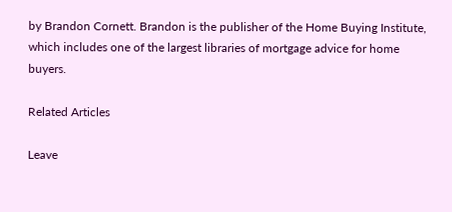by Brandon Cornett. Brandon is the publisher of the Home Buying Institute, which includes one of the largest libraries of mortgage advice for home buyers.

Related Articles

Leave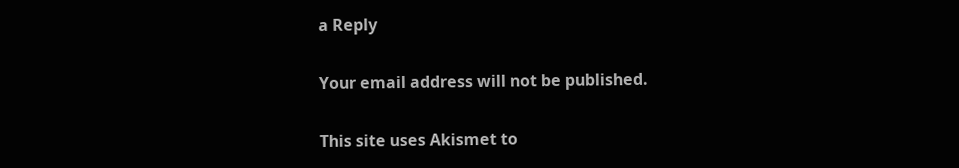a Reply

Your email address will not be published.

This site uses Akismet to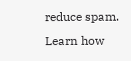reduce spam. Learn how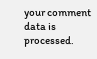your comment data is processed.